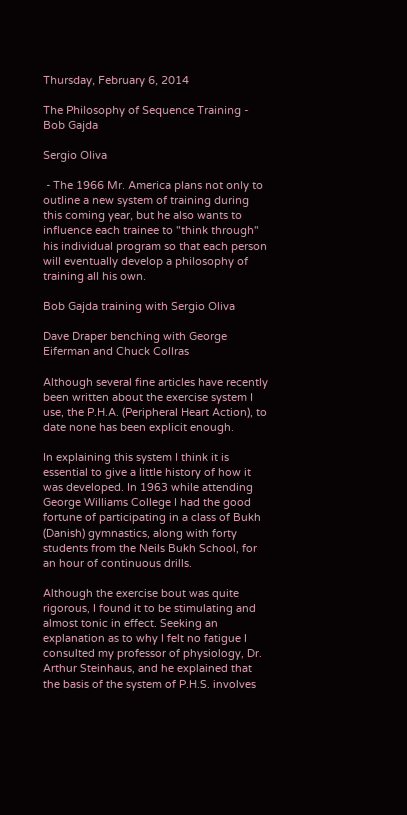Thursday, February 6, 2014

The Philosophy of Sequence Training - Bob Gajda

Sergio Oliva

 - The 1966 Mr. America plans not only to outline a new system of training during this coming year, but he also wants to influence each trainee to "think through" his individual program so that each person will eventually develop a philosophy of training all his own.

Bob Gajda training with Sergio Oliva

Dave Draper benching with George Eiferman and Chuck Collras

Although several fine articles have recently been written about the exercise system I use, the P.H.A. (Peripheral Heart Action), to date none has been explicit enough.

In explaining this system I think it is essential to give a little history of how it was developed. In 1963 while attending George Williams College I had the good fortune of participating in a class of Bukh (Danish) gymnastics, along with forty students from the Neils Bukh School, for an hour of continuous drills.

Although the exercise bout was quite rigorous, I found it to be stimulating and almost tonic in effect. Seeking an explanation as to why I felt no fatigue I consulted my professor of physiology, Dr. Arthur Steinhaus, and he explained that the basis of the system of P.H.S. involves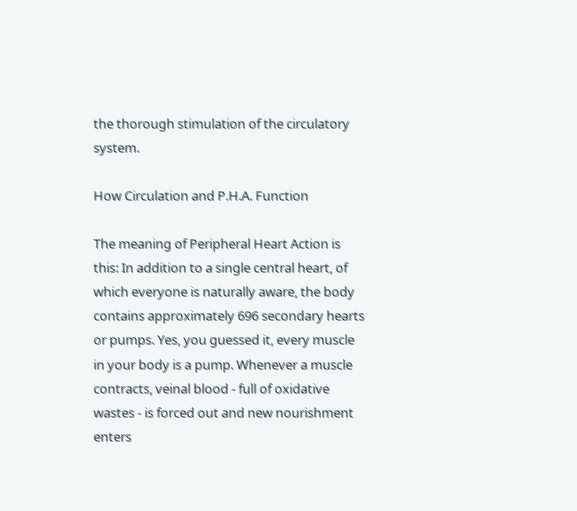the thorough stimulation of the circulatory system.

How Circulation and P.H.A. Function

The meaning of Peripheral Heart Action is this: In addition to a single central heart, of which everyone is naturally aware, the body contains approximately 696 secondary hearts or pumps. Yes, you guessed it, every muscle in your body is a pump. Whenever a muscle contracts, veinal blood - full of oxidative wastes - is forced out and new nourishment enters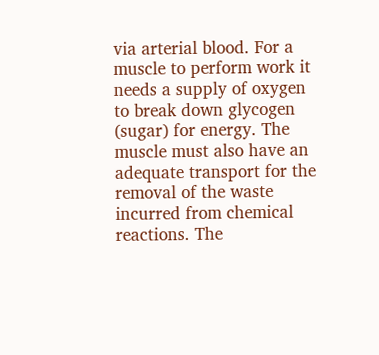via arterial blood. For a muscle to perform work it needs a supply of oxygen to break down glycogen (sugar) for energy. The muscle must also have an adequate transport for the removal of the waste incurred from chemical reactions. The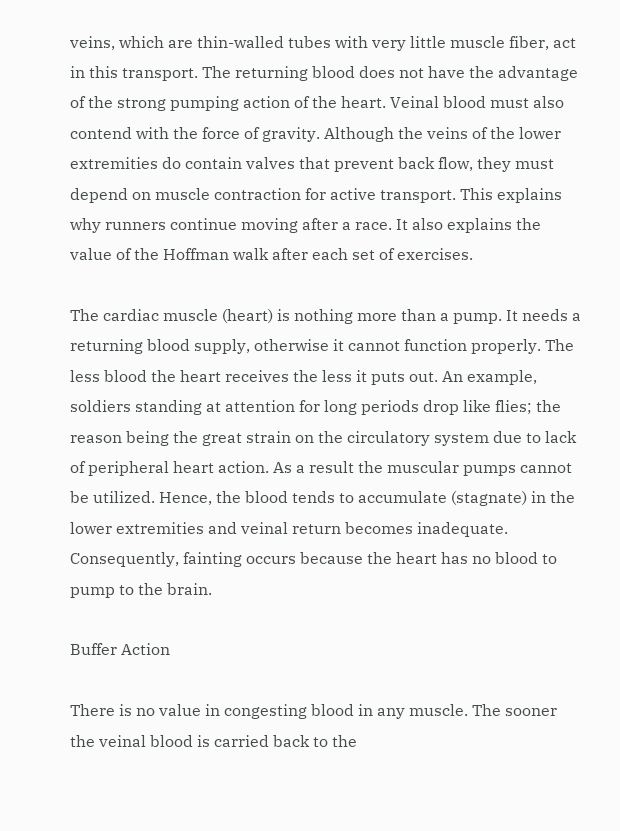veins, which are thin-walled tubes with very little muscle fiber, act in this transport. The returning blood does not have the advantage of the strong pumping action of the heart. Veinal blood must also contend with the force of gravity. Although the veins of the lower extremities do contain valves that prevent back flow, they must depend on muscle contraction for active transport. This explains why runners continue moving after a race. It also explains the value of the Hoffman walk after each set of exercises.

The cardiac muscle (heart) is nothing more than a pump. It needs a returning blood supply, otherwise it cannot function properly. The less blood the heart receives the less it puts out. An example, soldiers standing at attention for long periods drop like flies; the reason being the great strain on the circulatory system due to lack of peripheral heart action. As a result the muscular pumps cannot be utilized. Hence, the blood tends to accumulate (stagnate) in the lower extremities and veinal return becomes inadequate. Consequently, fainting occurs because the heart has no blood to pump to the brain.

Buffer Action

There is no value in congesting blood in any muscle. The sooner the veinal blood is carried back to the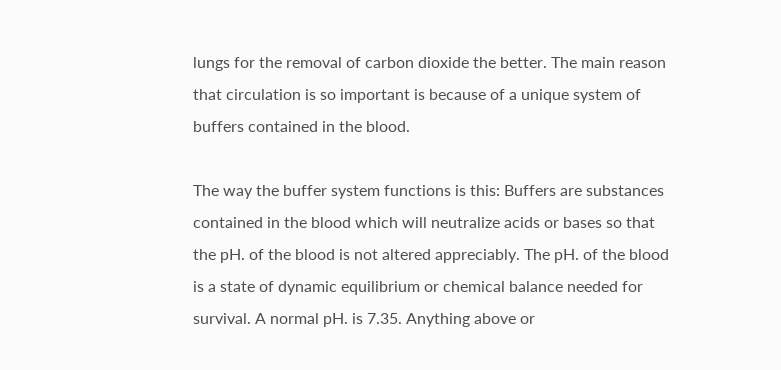lungs for the removal of carbon dioxide the better. The main reason that circulation is so important is because of a unique system of buffers contained in the blood.

The way the buffer system functions is this: Buffers are substances contained in the blood which will neutralize acids or bases so that the pH. of the blood is not altered appreciably. The pH. of the blood is a state of dynamic equilibrium or chemical balance needed for survival. A normal pH. is 7.35. Anything above or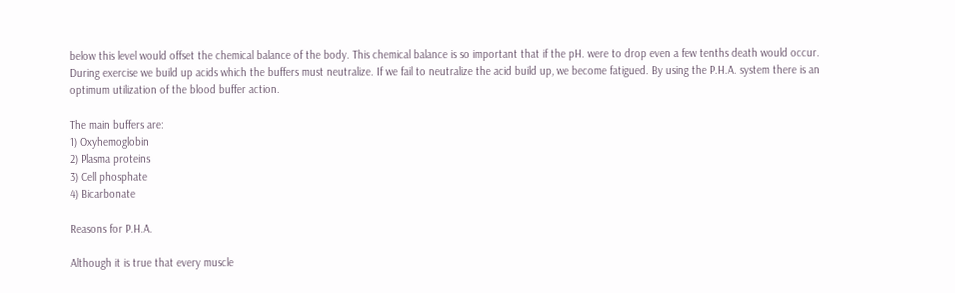below this level would offset the chemical balance of the body. This chemical balance is so important that if the pH. were to drop even a few tenths death would occur. During exercise we build up acids which the buffers must neutralize. If we fail to neutralize the acid build up, we become fatigued. By using the P.H.A. system there is an optimum utilization of the blood buffer action.

The main buffers are:
1) Oxyhemoglobin
2) Plasma proteins
3) Cell phosphate
4) Bicarbonate

Reasons for P.H.A.

Although it is true that every muscle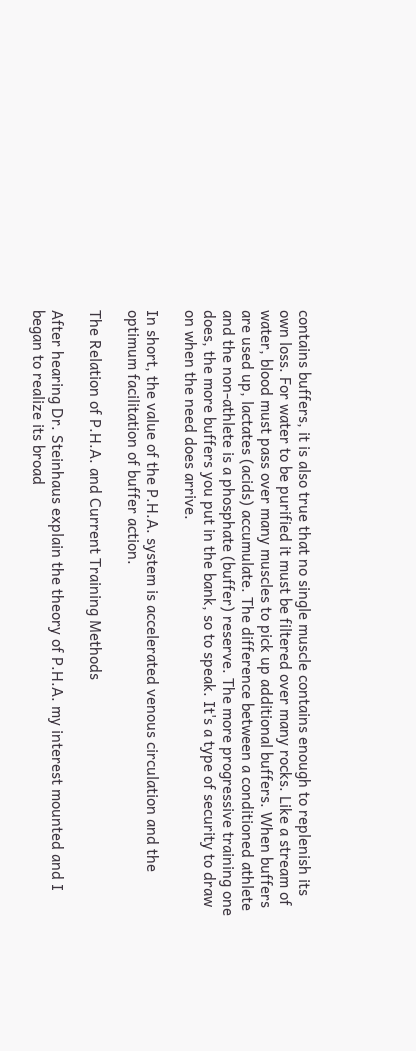contains buffers, it is also true that no single muscle contains enough to replenish its own loss. For water to be purified it must be filtered over many rocks. Like a stream of water, blood must pass over many muscles to pick up additional buffers. When buffers are used up, lactates (acids) accumulate. The difference between a conditioned athlete and the non-athlete is a phosphate (buffer) reserve. The more progressive training one does, the more buffers you put in the bank, so to speak. It's a type of security to draw on when the need does arrive.

In short, the value of the P.H.A. system is accelerated venous circulation and the optimum facilitation of buffer action.

The Relation of P.H.A. and Current Training Methods

After hearing Dr. Steinhaus explain the theory of P.H.A. my interest mounted and I began to realize its broad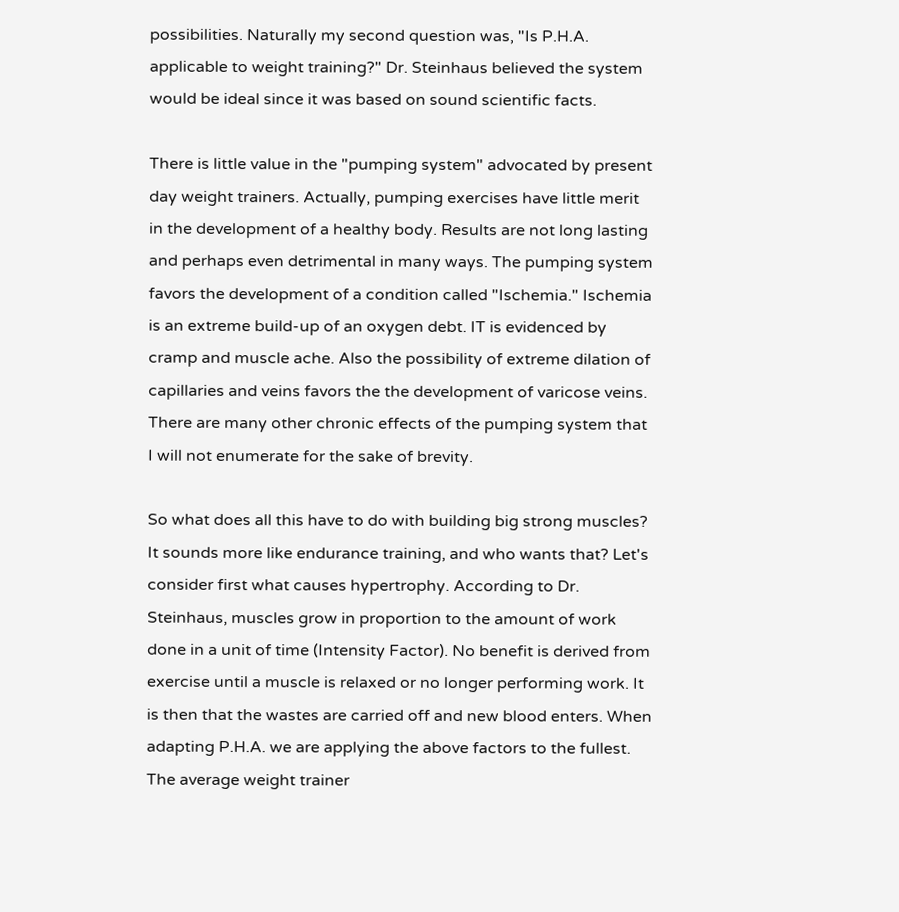possibilities. Naturally my second question was, "Is P.H.A. applicable to weight training?" Dr. Steinhaus believed the system would be ideal since it was based on sound scientific facts.

There is little value in the "pumping system" advocated by present day weight trainers. Actually, pumping exercises have little merit in the development of a healthy body. Results are not long lasting and perhaps even detrimental in many ways. The pumping system favors the development of a condition called "Ischemia." Ischemia is an extreme build-up of an oxygen debt. IT is evidenced by cramp and muscle ache. Also the possibility of extreme dilation of capillaries and veins favors the the development of varicose veins. There are many other chronic effects of the pumping system that I will not enumerate for the sake of brevity.

So what does all this have to do with building big strong muscles? It sounds more like endurance training, and who wants that? Let's consider first what causes hypertrophy. According to Dr. Steinhaus, muscles grow in proportion to the amount of work done in a unit of time (Intensity Factor). No benefit is derived from exercise until a muscle is relaxed or no longer performing work. It is then that the wastes are carried off and new blood enters. When adapting P.H.A. we are applying the above factors to the fullest. The average weight trainer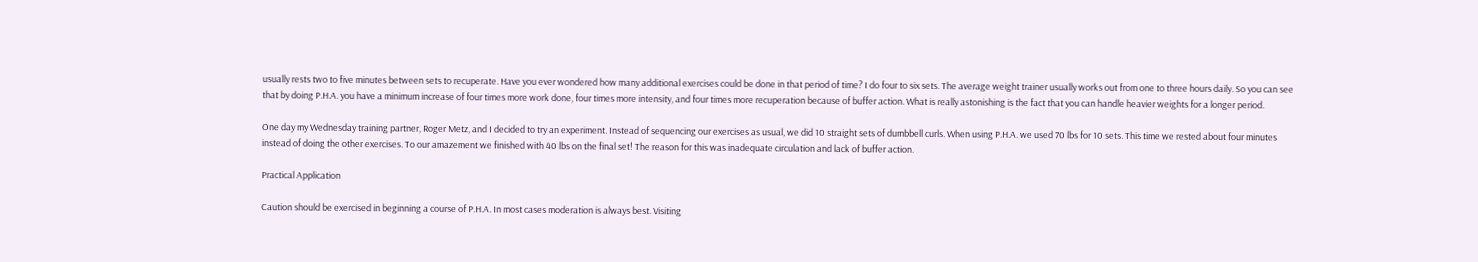usually rests two to five minutes between sets to recuperate. Have you ever wondered how many additional exercises could be done in that period of time? I do four to six sets. The average weight trainer usually works out from one to three hours daily. So you can see that by doing P.H.A. you have a minimum increase of four times more work done, four times more intensity, and four times more recuperation because of buffer action. What is really astonishing is the fact that you can handle heavier weights for a longer period.

One day my Wednesday training partner, Roger Metz, and I decided to try an experiment. Instead of sequencing our exercises as usual, we did 10 straight sets of dumbbell curls. When using P.H.A. we used 70 lbs for 10 sets. This time we rested about four minutes instead of doing the other exercises. To our amazement we finished with 40 lbs on the final set! The reason for this was inadequate circulation and lack of buffer action.

Practical Application

Caution should be exercised in beginning a course of P.H.A. In most cases moderation is always best. Visiting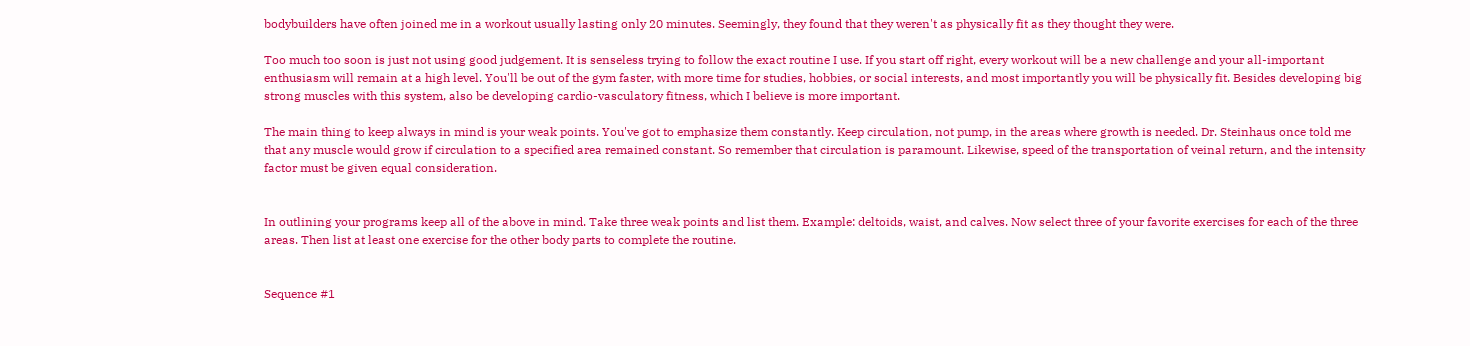bodybuilders have often joined me in a workout usually lasting only 20 minutes. Seemingly, they found that they weren't as physically fit as they thought they were.

Too much too soon is just not using good judgement. It is senseless trying to follow the exact routine I use. If you start off right, every workout will be a new challenge and your all-important enthusiasm will remain at a high level. You'll be out of the gym faster, with more time for studies, hobbies, or social interests, and most importantly you will be physically fit. Besides developing big strong muscles with this system, also be developing cardio-vasculatory fitness, which I believe is more important.

The main thing to keep always in mind is your weak points. You've got to emphasize them constantly. Keep circulation, not pump, in the areas where growth is needed. Dr. Steinhaus once told me that any muscle would grow if circulation to a specified area remained constant. So remember that circulation is paramount. Likewise, speed of the transportation of veinal return, and the intensity factor must be given equal consideration.


In outlining your programs keep all of the above in mind. Take three weak points and list them. Example: deltoids, waist, and calves. Now select three of your favorite exercises for each of the three areas. Then list at least one exercise for the other body parts to complete the routine.


Sequence #1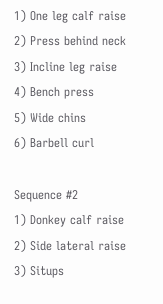1) One leg calf raise
2) Press behind neck
3) Incline leg raise
4) Bench press
5) Wide chins
6) Barbell curl

Sequence #2
1) Donkey calf raise
2) Side lateral raise
3) Situps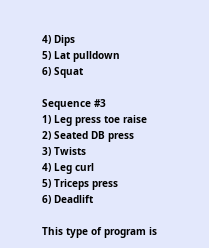4) Dips
5) Lat pulldown
6) Squat

Sequence #3
1) Leg press toe raise
2) Seated DB press
3) Twists
4) Leg curl
5) Triceps press
6) Deadlift

This type of program is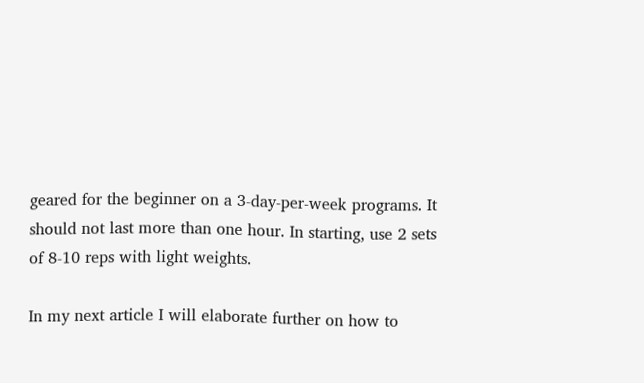geared for the beginner on a 3-day-per-week programs. It should not last more than one hour. In starting, use 2 sets of 8-10 reps with light weights.

In my next article I will elaborate further on how to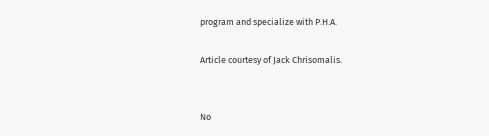program and specialize with P.H.A.

Article courtesy of Jack Chrisomalis.


No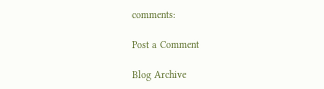comments:

Post a Comment

Blog Archive